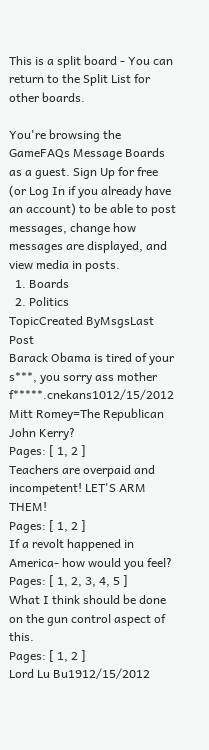This is a split board - You can return to the Split List for other boards.

You're browsing the GameFAQs Message Boards as a guest. Sign Up for free (or Log In if you already have an account) to be able to post messages, change how messages are displayed, and view media in posts.
  1. Boards
  2. Politics
TopicCreated ByMsgsLast Post
Barack Obama is tired of your s***, you sorry ass mother f*****.cnekans1012/15/2012
Mitt Romey=The Republican John Kerry?
Pages: [ 1, 2 ]
Teachers are overpaid and incompetent! LET'S ARM THEM!
Pages: [ 1, 2 ]
If a revolt happened in America- how would you feel?
Pages: [ 1, 2, 3, 4, 5 ]
What I think should be done on the gun control aspect of this.
Pages: [ 1, 2 ]
Lord Lu Bu1912/15/2012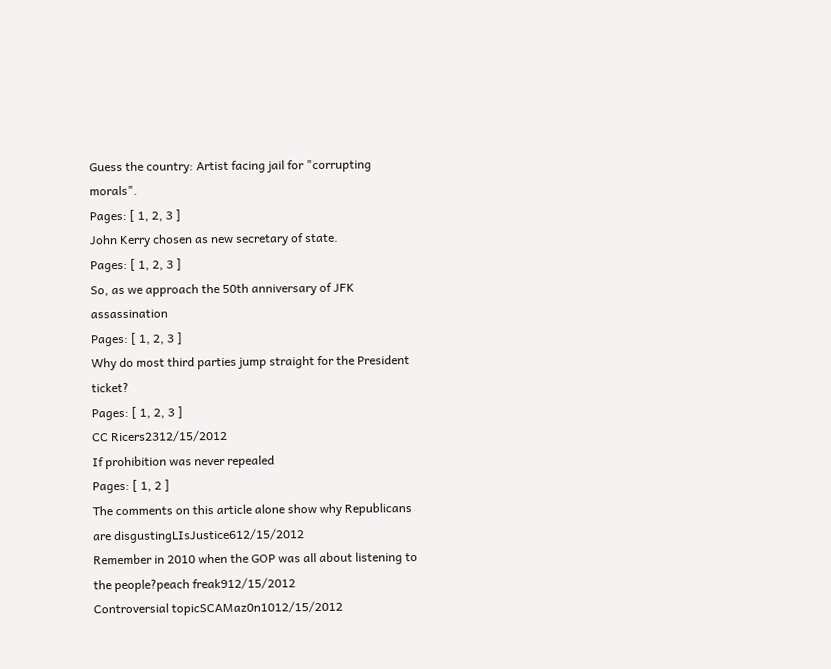Guess the country: Artist facing jail for "corrupting morals".
Pages: [ 1, 2, 3 ]
John Kerry chosen as new secretary of state.
Pages: [ 1, 2, 3 ]
So, as we approach the 50th anniversary of JFK assassination
Pages: [ 1, 2, 3 ]
Why do most third parties jump straight for the President ticket?
Pages: [ 1, 2, 3 ]
CC Ricers2312/15/2012
If prohibition was never repealed
Pages: [ 1, 2 ]
The comments on this article alone show why Republicans are disgustingLIsJustice612/15/2012
Remember in 2010 when the GOP was all about listening to the people?peach freak912/15/2012
Controversial topicSCAMaz0n1012/15/2012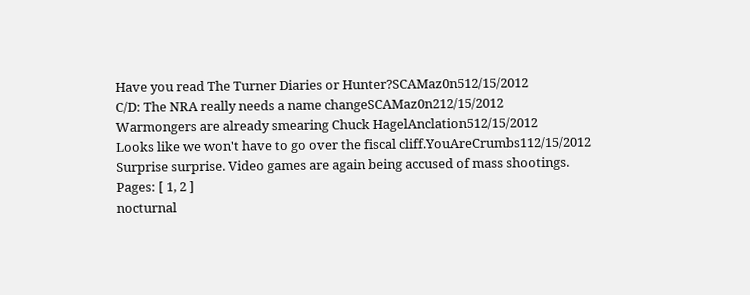Have you read The Turner Diaries or Hunter?SCAMaz0n512/15/2012
C/D: The NRA really needs a name changeSCAMaz0n212/15/2012
Warmongers are already smearing Chuck HagelAnclation512/15/2012
Looks like we won't have to go over the fiscal cliff.YouAreCrumbs112/15/2012
Surprise surprise. Video games are again being accused of mass shootings.
Pages: [ 1, 2 ]
nocturnal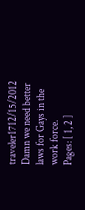traveler1712/15/2012
Damn we need better laws for Gays in the work force.
Pages: [ 1, 2 ]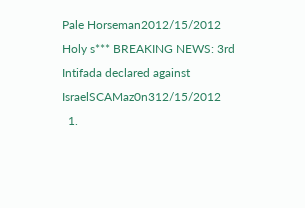Pale Horseman2012/15/2012
Holy s*** BREAKING NEWS: 3rd Intifada declared against IsraelSCAMaz0n312/15/2012
  1.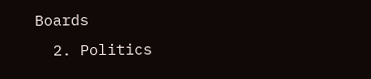Boards
  2. Politics